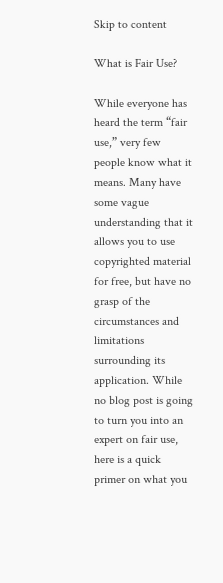Skip to content

What is Fair Use?

While everyone has heard the term “fair use,” very few people know what it means. Many have some vague understanding that it allows you to use copyrighted material for free, but have no grasp of the circumstances and limitations surrounding its application. While no blog post is going to turn you into an expert on fair use, here is a quick primer on what you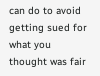can do to avoid getting sued for what you thought was fair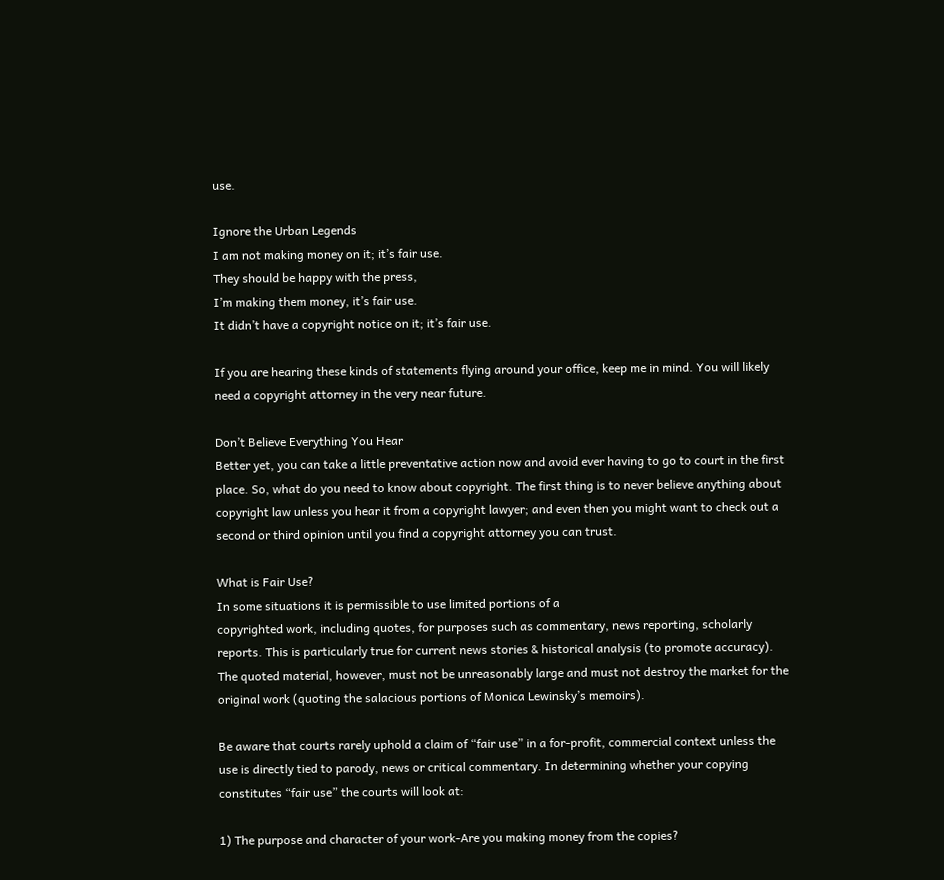use.

Ignore the Urban Legends
I am not making money on it; it’s fair use.
They should be happy with the press,
I’m making them money, it’s fair use.
It didn’t have a copyright notice on it; it’s fair use.

If you are hearing these kinds of statements flying around your office, keep me in mind. You will likely need a copyright attorney in the very near future.

Don’t Believe Everything You Hear
Better yet, you can take a little preventative action now and avoid ever having to go to court in the first place. So, what do you need to know about copyright. The first thing is to never believe anything about copyright law unless you hear it from a copyright lawyer; and even then you might want to check out a second or third opinion until you find a copyright attorney you can trust.

What is Fair Use?
In some situations it is permissible to use limited portions of a
copyrighted work, including quotes, for purposes such as commentary, news reporting, scholarly reports. This is particularly true for current news stories & historical analysis (to promote accuracy). The quoted material, however, must not be unreasonably large and must not destroy the market for the original work (quoting the salacious portions of Monica Lewinsky’s memoirs).

Be aware that courts rarely uphold a claim of “fair use” in a for-profit, commercial context unless the use is directly tied to parody, news or critical commentary. In determining whether your copying constitutes “fair use” the courts will look at:

1) The purpose and character of your work-Are you making money from the copies?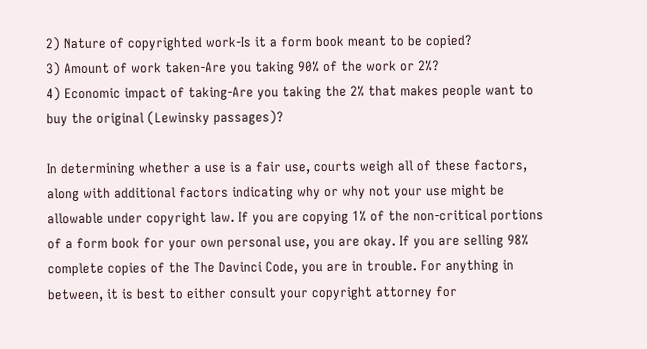2) Nature of copyrighted work-Is it a form book meant to be copied?
3) Amount of work taken-Are you taking 90% of the work or 2%?
4) Economic impact of taking-Are you taking the 2% that makes people want to buy the original (Lewinsky passages)?

In determining whether a use is a fair use, courts weigh all of these factors, along with additional factors indicating why or why not your use might be allowable under copyright law. If you are copying 1% of the non-critical portions of a form book for your own personal use, you are okay. If you are selling 98% complete copies of the The Davinci Code, you are in trouble. For anything in between, it is best to either consult your copyright attorney for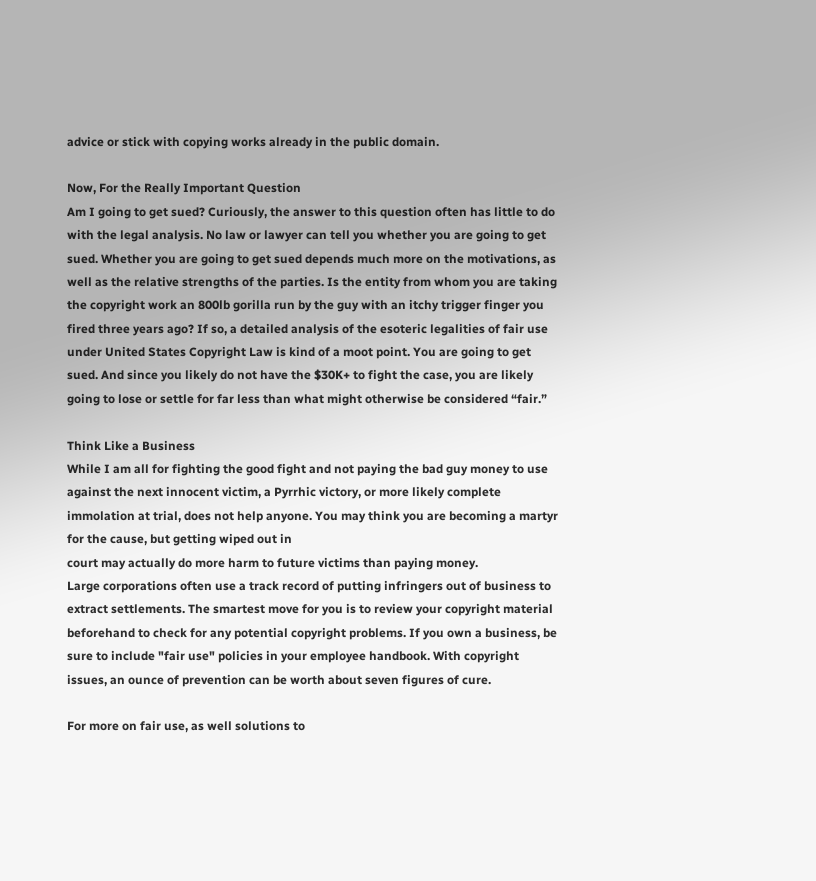advice or stick with copying works already in the public domain.

Now, For the Really Important Question
Am I going to get sued? Curiously, the answer to this question often has little to do with the legal analysis. No law or lawyer can tell you whether you are going to get sued. Whether you are going to get sued depends much more on the motivations, as well as the relative strengths of the parties. Is the entity from whom you are taking the copyright work an 800lb gorilla run by the guy with an itchy trigger finger you fired three years ago? If so, a detailed analysis of the esoteric legalities of fair use under United States Copyright Law is kind of a moot point. You are going to get sued. And since you likely do not have the $30K+ to fight the case, you are likely going to lose or settle for far less than what might otherwise be considered “fair.”

Think Like a Business
While I am all for fighting the good fight and not paying the bad guy money to use against the next innocent victim, a Pyrrhic victory, or more likely complete immolation at trial, does not help anyone. You may think you are becoming a martyr for the cause, but getting wiped out in
court may actually do more harm to future victims than paying money.
Large corporations often use a track record of putting infringers out of business to extract settlements. The smartest move for you is to review your copyright material beforehand to check for any potential copyright problems. If you own a business, be sure to include "fair use" policies in your employee handbook. With copyright issues, an ounce of prevention can be worth about seven figures of cure.

For more on fair use, as well solutions to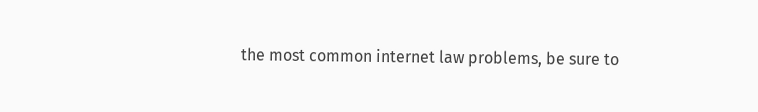the most common internet law problems, be sure to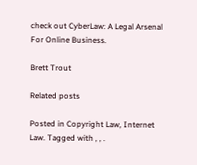check out CyberLaw: A Legal Arsenal For Online Business.

Brett Trout

Related posts

Posted in Copyright Law, Internet Law. Tagged with , , .